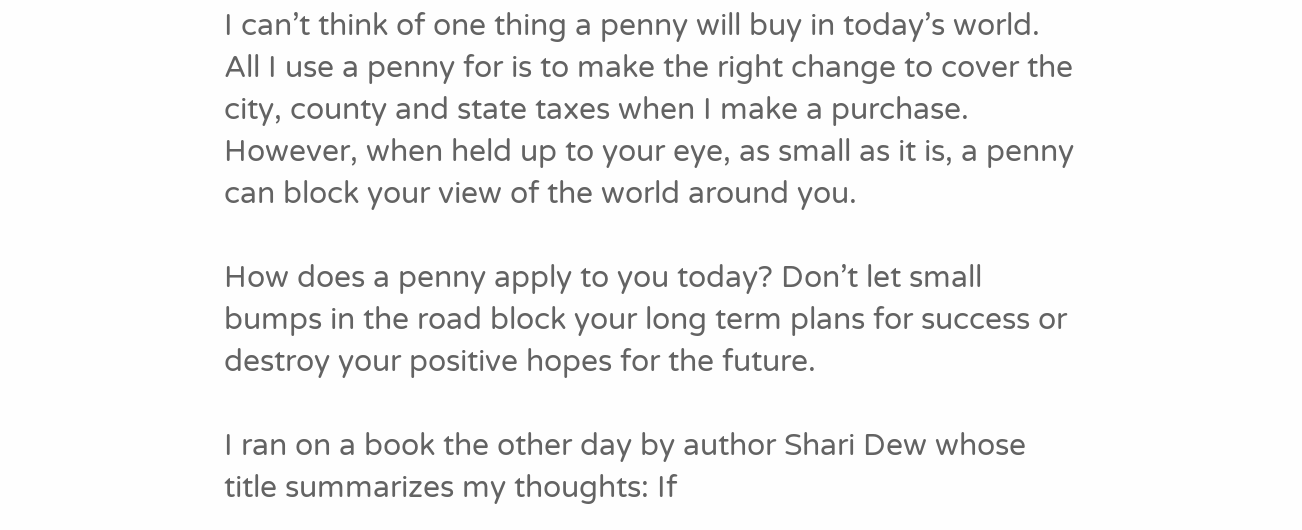I can’t think of one thing a penny will buy in today’s world. All I use a penny for is to make the right change to cover the city, county and state taxes when I make a purchase. However, when held up to your eye, as small as it is, a penny can block your view of the world around you.

How does a penny apply to you today? Don’t let small bumps in the road block your long term plans for success or destroy your positive hopes for the future.

I ran on a book the other day by author Shari Dew whose title summarizes my thoughts: If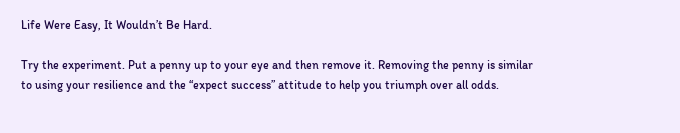Life Were Easy, It Wouldn’t Be Hard.

Try the experiment. Put a penny up to your eye and then remove it. Removing the penny is similar to using your resilience and the “expect success” attitude to help you triumph over all odds.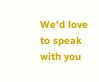We'd love to speak with you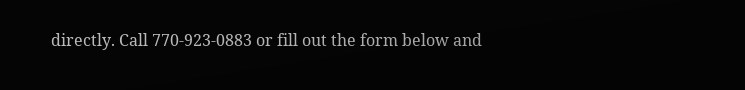directly. Call 770-923-0883 or fill out the form below and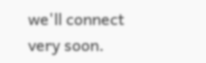we'll connect very soon.